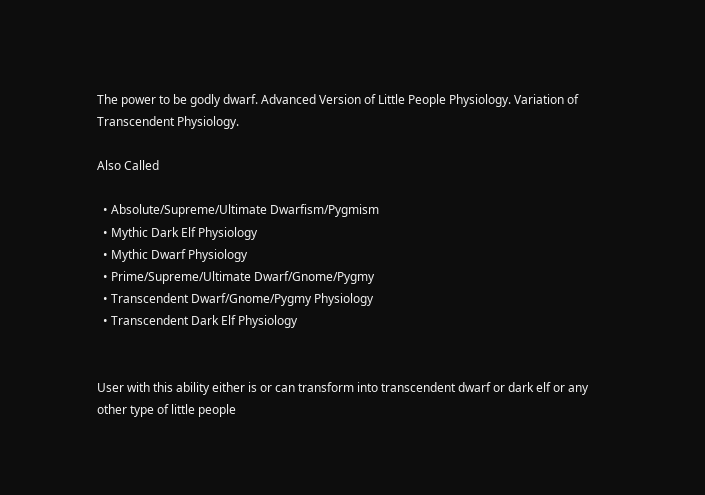The power to be godly dwarf. Advanced Version of Little People Physiology. Variation of Transcendent Physiology.

Also Called

  • Absolute/Supreme/Ultimate Dwarfism/Pygmism
  • Mythic Dark Elf Physiology
  • Mythic Dwarf Physiology
  • Prime/Supreme/Ultimate Dwarf/Gnome/Pygmy
  • Transcendent Dwarf/Gnome/Pygmy Physiology
  • Transcendent Dark Elf Physiology


User with this ability either is or can transform into transcendent dwarf or dark elf or any other type of little people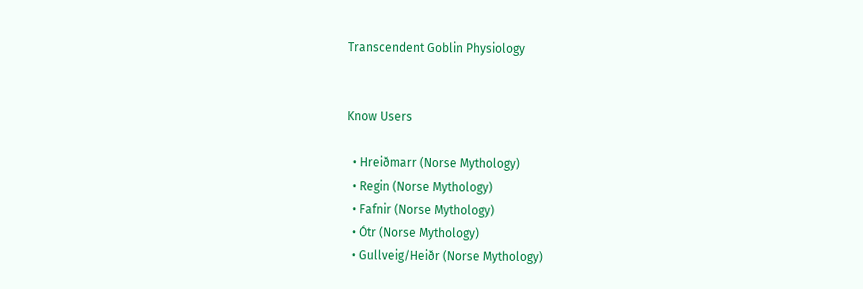Transcendent Goblin Physiology


Know Users

  • Hreiðmarr (Norse Mythology)
  • Regin (Norse Mythology)
  • Fafnir (Norse Mythology)
  • Ótr (Norse Mythology)
  • Gullveig/Heiðr (Norse Mythology)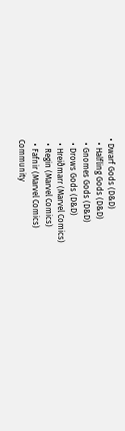• Dwarf Gods (D&D)
  • Halfling Gods (D&D)
  • Gnomes Gods (D&D)
  • Drows Gods (D&D)
  • Hreiðmarr (Marvel Comics)
  • Regin (Marvel Comics)
  • Fafnir (Marvel Comics)
Community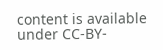content is available under CC-BY-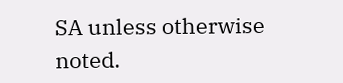SA unless otherwise noted.